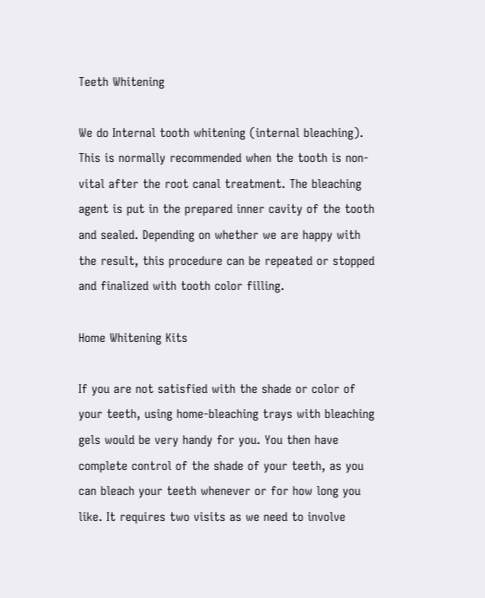Teeth Whitening

We do Internal tooth whitening (internal bleaching). This is normally recommended when the tooth is non-vital after the root canal treatment. The bleaching agent is put in the prepared inner cavity of the tooth and sealed. Depending on whether we are happy with the result, this procedure can be repeated or stopped and finalized with tooth color filling.

Home Whitening Kits

If you are not satisfied with the shade or color of your teeth, using home-bleaching trays with bleaching gels would be very handy for you. You then have complete control of the shade of your teeth, as you can bleach your teeth whenever or for how long you like. It requires two visits as we need to involve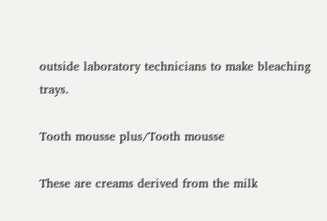outside laboratory technicians to make bleaching trays.

Tooth mousse plus/Tooth mousse

These are creams derived from the milk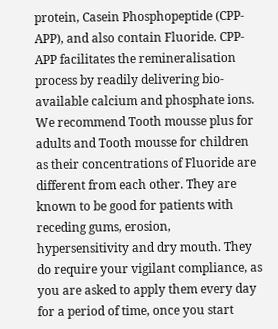protein, Casein Phosphopeptide (CPP-APP), and also contain Fluoride. CPP-APP facilitates the remineralisation process by readily delivering bio-available calcium and phosphate ions. We recommend Tooth mousse plus for adults and Tooth mousse for children as their concentrations of Fluoride are different from each other. They are known to be good for patients with receding gums, erosion, hypersensitivity and dry mouth. They do require your vigilant compliance, as you are asked to apply them every day for a period of time, once you start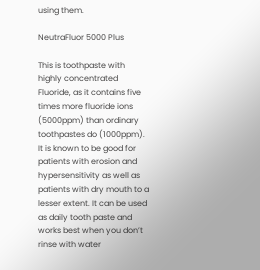using them.

NeutraFluor 5000 Plus

This is toothpaste with highly concentrated Fluoride, as it contains five times more fluoride ions (5000ppm) than ordinary toothpastes do (1000ppm). It is known to be good for patients with erosion and hypersensitivity as well as patients with dry mouth to a lesser extent. It can be used as daily tooth paste and works best when you don’t rinse with water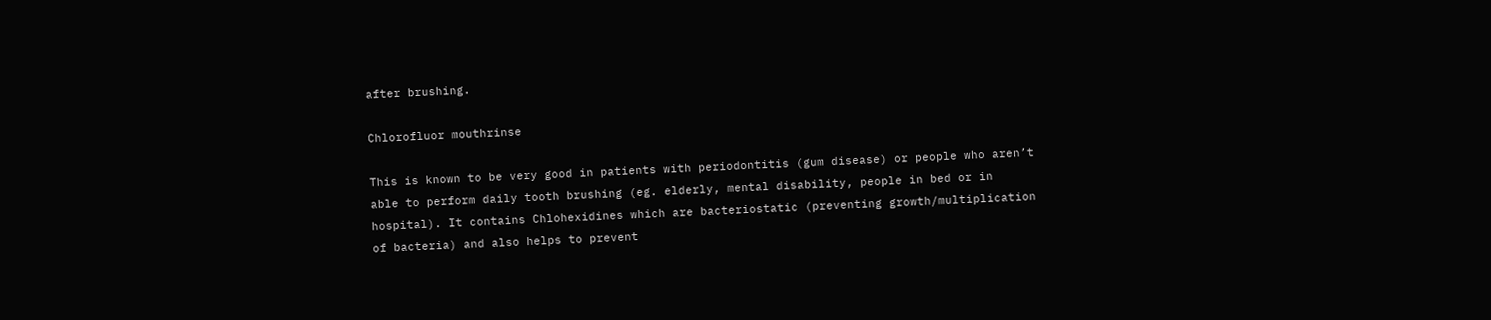after brushing.

Chlorofluor mouthrinse

This is known to be very good in patients with periodontitis (gum disease) or people who aren’t able to perform daily tooth brushing (eg. elderly, mental disability, people in bed or in hospital). It contains Chlohexidines which are bacteriostatic (preventing growth/multiplication of bacteria) and also helps to prevent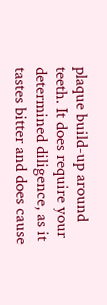plaque build-up around teeth. It does require your determined diligence, as it tastes bitter and does cause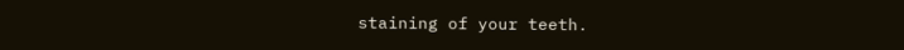staining of your teeth.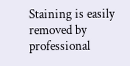Staining is easily removed by professional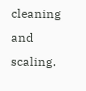cleaning and scaling.